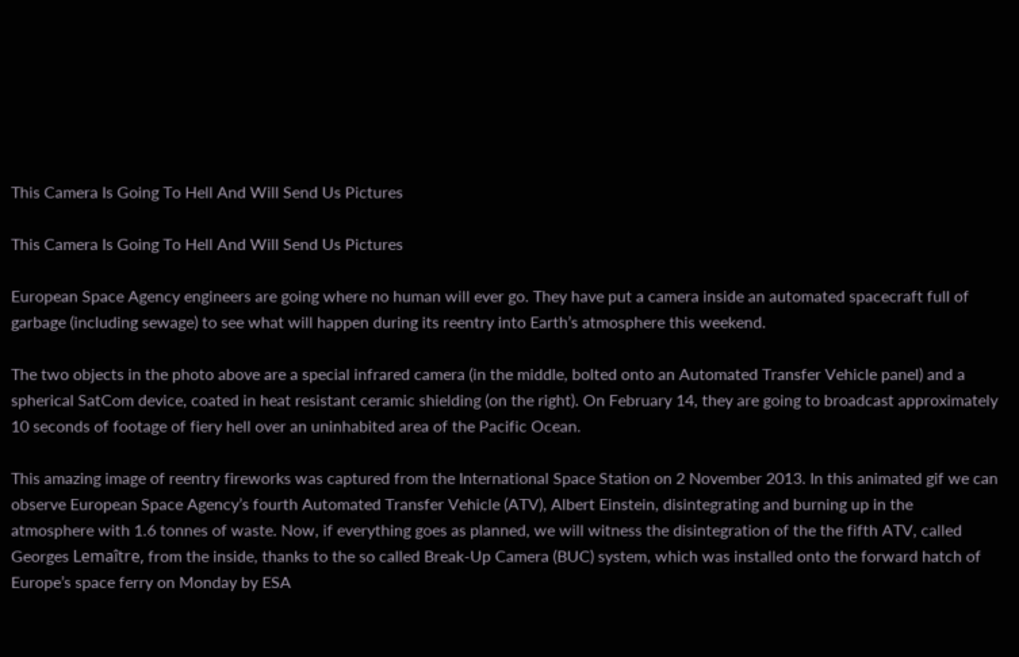This Camera Is Going To Hell And Will Send Us Pictures

This Camera Is Going To Hell And Will Send Us Pictures

European Space Agency engineers are going where no human will ever go. They have put a camera inside an automated spacecraft full of garbage (including sewage) to see what will happen during its reentry into Earth’s atmosphere this weekend.

The two objects in the photo above are a special infrared camera (in the middle, bolted onto an Automated Transfer Vehicle panel) and a spherical SatCom device, coated in heat resistant ceramic shielding (on the right). On February 14, they are going to broadcast approximately 10 seconds of footage of fiery hell over an uninhabited area of the Pacific Ocean.

This amazing image of reentry fireworks was captured from the International Space Station on 2 November 2013. In this animated gif we can observe European Space Agency’s fourth Automated Transfer Vehicle (ATV), Albert Einstein, disintegrating and burning up in the atmosphere with 1.6 tonnes of waste. Now, if everything goes as planned, we will witness the disintegration of the the fifth ATV, called Georges Lemaître, from the inside, thanks to the so called Break-Up Camera (BUC) system, which was installed onto the forward hatch of Europe’s space ferry on Monday by ESA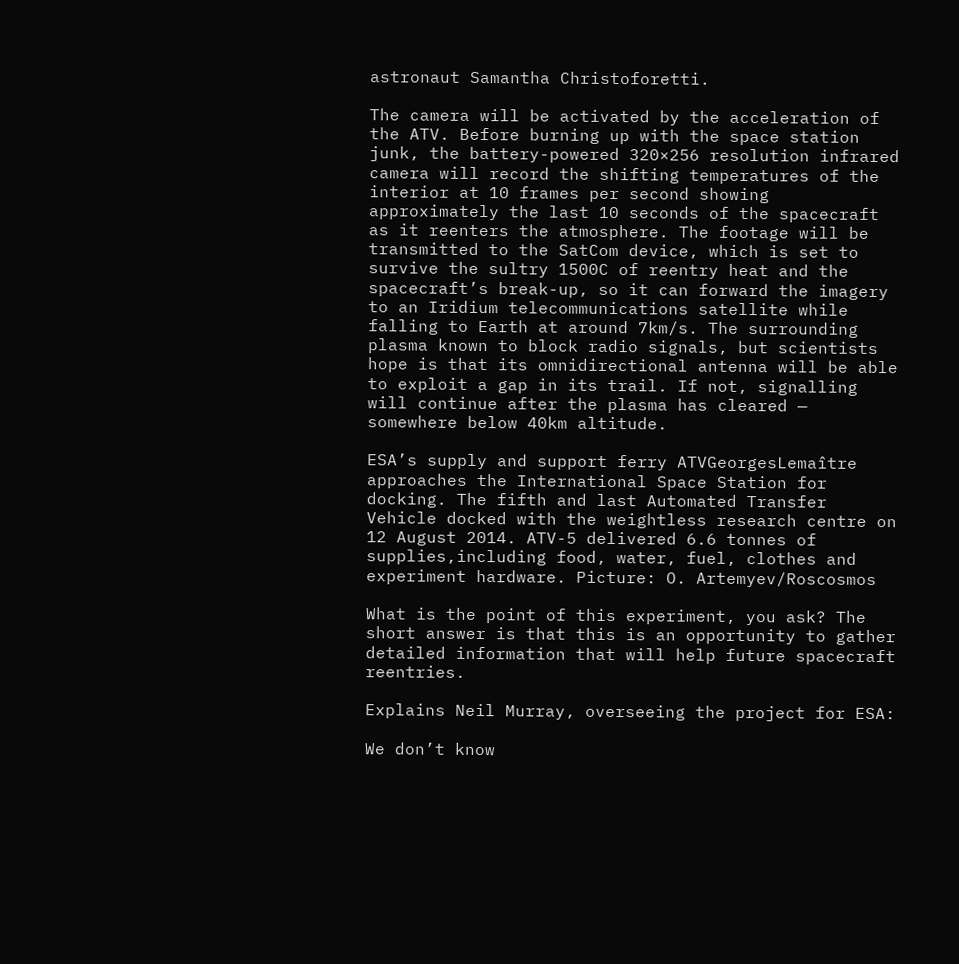astronaut Samantha Christoforetti.

The camera will be activated by the acceleration of the ATV. Before burning up with the space station junk, the battery-powered 320×256 resolution infrared camera will record the shifting temperatures of the interior at 10 frames per second showing approximately the last 10 seconds of the spacecraft as it reenters the atmosphere. The footage will be transmitted to the SatCom device, which is set to survive the sultry 1500C of reentry heat and the spacecraft’s break-up, so it can forward the imagery to an Iridium telecommunications satellite while falling to Earth at around 7km/s. The surrounding plasma known to block radio signals, but scientists hope is that its omnidirectional antenna will be able to exploit a gap in its trail. If not, signalling will continue after the plasma has cleared — somewhere below 40km altitude.

ESA’s supply and support ferry ATVGeorgesLemaître approaches the International Space Station for docking. The fifth and last Automated Transfer Vehicle docked with the weightless research centre on 12 August 2014. ATV-5 delivered 6.6 tonnes of supplies,including food, water, fuel, clothes and experiment hardware. Picture: O. Artemyev/Roscosmos

What is the point of this experiment, you ask? The short answer is that this is an opportunity to gather detailed information that will help future spacecraft reentries.

Explains Neil Murray, overseeing the project for ESA:

We don’t know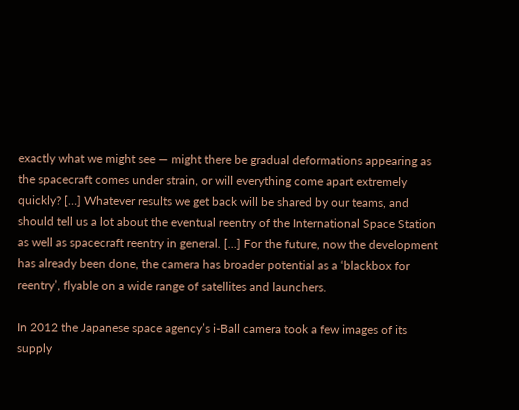exactly what we might see — might there be gradual deformations appearing as the spacecraft comes under strain, or will everything come apart extremely quickly? […] Whatever results we get back will be shared by our teams, and should tell us a lot about the eventual reentry of the International Space Station as well as spacecraft reentry in general. […] For the future, now the development has already been done, the camera has broader potential as a ‘blackbox for reentry’, flyable on a wide range of satellites and launchers.

In 2012 the Japanese space agency’s i-Ball camera took a few images of its supply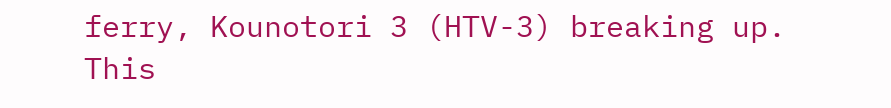ferry, Kounotori 3 (HTV-3) breaking up. This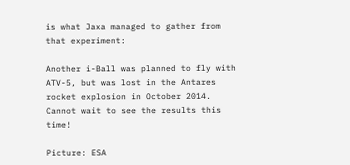is what Jaxa managed to gather from that experiment:

Another i-Ball was planned to fly with ATV-5, but was lost in the Antares rocket explosion in October 2014. Cannot wait to see the results this time!

Picture: ESA